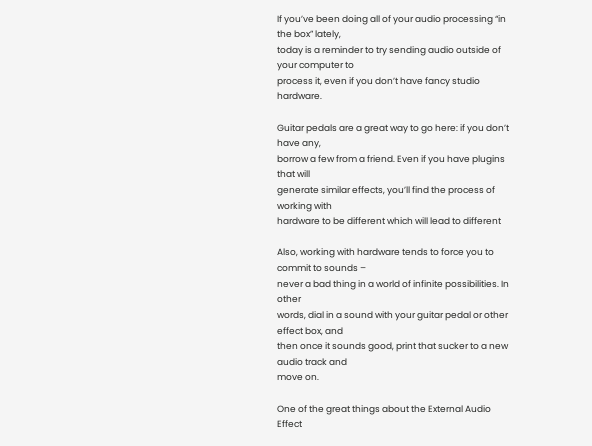If you’ve been doing all of your audio processing “in the box” lately,
today is a reminder to try sending audio outside of your computer to
process it, even if you don’t have fancy studio hardware.

Guitar pedals are a great way to go here: if you don’t have any,
borrow a few from a friend. Even if you have plugins that will
generate similar effects, you’ll find the process of working with
hardware to be different which will lead to different

Also, working with hardware tends to force you to commit to sounds –
never a bad thing in a world of infinite possibilities. In other
words, dial in a sound with your guitar pedal or other effect box, and
then once it sounds good, print that sucker to a new audio track and
move on.

One of the great things about the External Audio Effect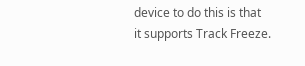device to do this is that
it supports Track Freeze.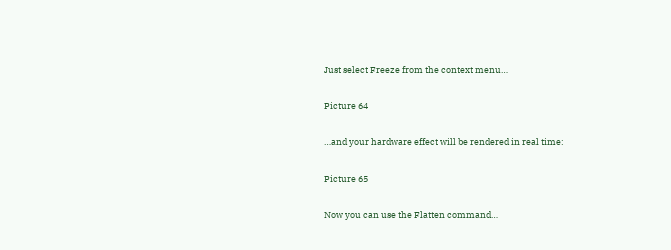Just select Freeze from the context menu…

Picture 64

…and your hardware effect will be rendered in real time:

Picture 65

Now you can use the Flatten command…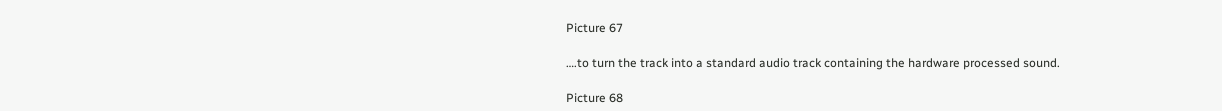Picture 67

….to turn the track into a standard audio track containing the hardware processed sound.

Picture 68